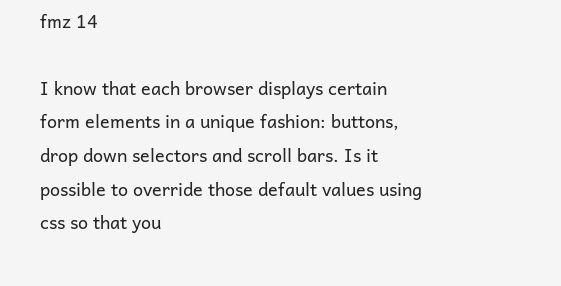fmz 14

I know that each browser displays certain form elements in a unique fashion: buttons, drop down selectors and scroll bars. Is it possible to override those default values using css so that you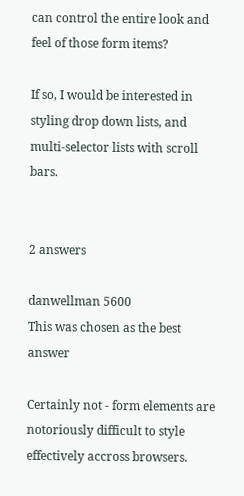can control the entire look and feel of those form items?

If so, I would be interested in styling drop down lists, and multi-selector lists with scroll bars.


2 answers

danwellman 5600
This was chosen as the best answer

Certainly not - form elements are notoriously difficult to style effectively accross browsers.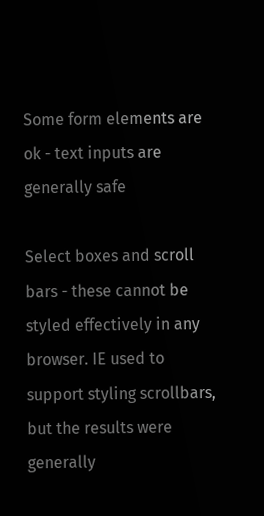Some form elements are ok - text inputs are generally safe

Select boxes and scroll bars - these cannot be styled effectively in any browser. IE used to support styling scrollbars, but the results were generally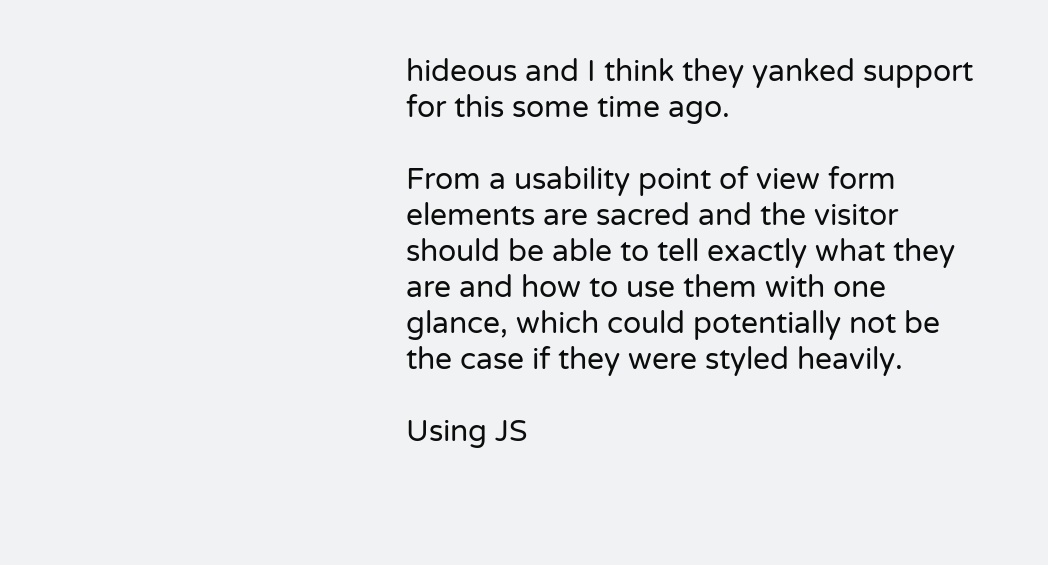hideous and I think they yanked support for this some time ago.

From a usability point of view form elements are sacred and the visitor should be able to tell exactly what they are and how to use them with one glance, which could potentially not be the case if they were styled heavily.

Using JS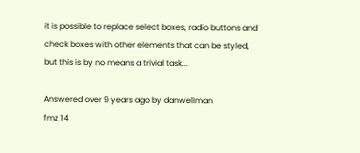it is possible to replace select boxes, radio buttons and check boxes with other elements that can be styled, but this is by no means a trivial task...

Answered over 9 years ago by danwellman
fmz 14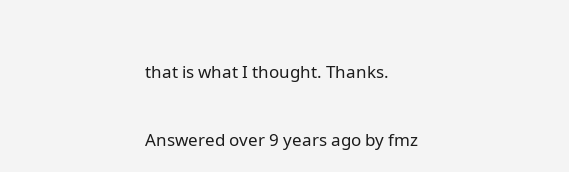that is what I thought. Thanks.

Answered over 9 years ago by fmz